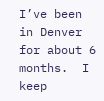I’ve been in Denver for about 6 months.  I keep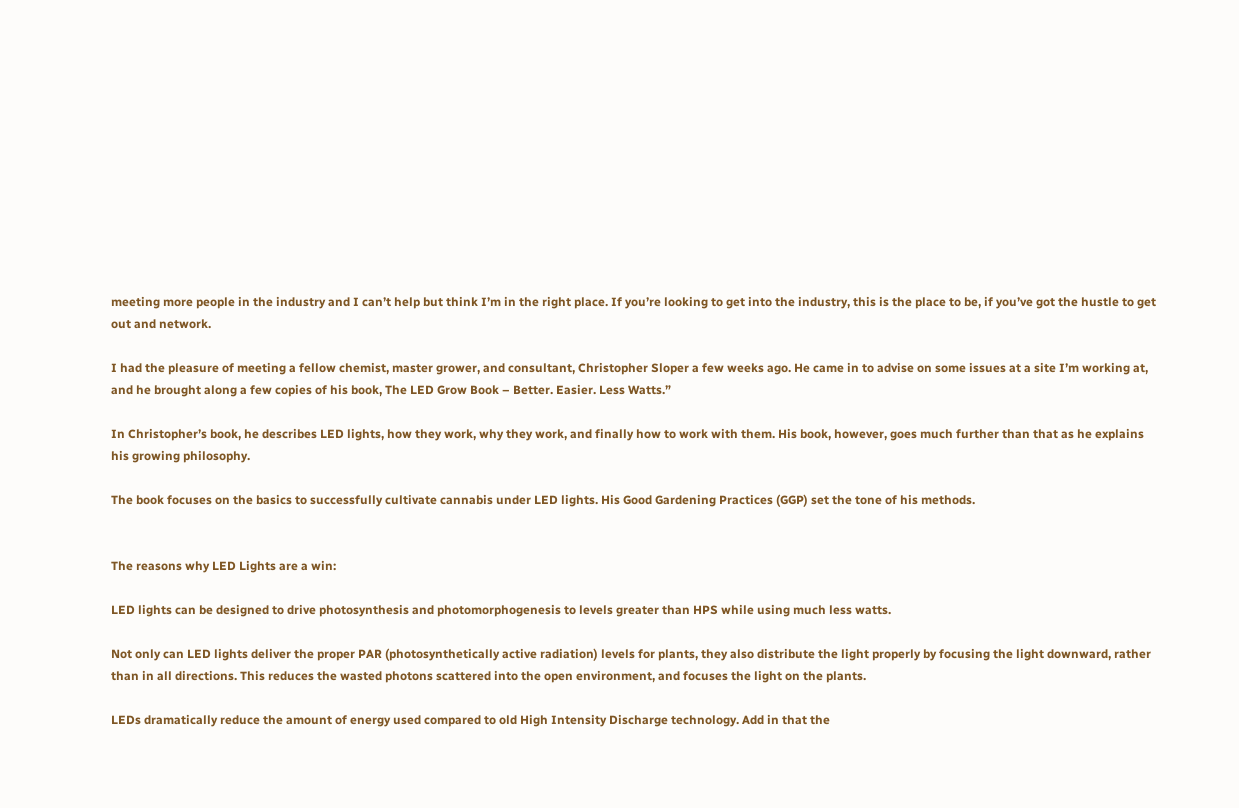meeting more people in the industry and I can’t help but think I’m in the right place. If you’re looking to get into the industry, this is the place to be, if you’ve got the hustle to get out and network.

I had the pleasure of meeting a fellow chemist, master grower, and consultant, Christopher Sloper a few weeks ago. He came in to advise on some issues at a site I’m working at, and he brought along a few copies of his book, The LED Grow Book – Better. Easier. Less Watts.”

In Christopher’s book, he describes LED lights, how they work, why they work, and finally how to work with them. His book, however, goes much further than that as he explains his growing philosophy.

The book focuses on the basics to successfully cultivate cannabis under LED lights. His Good Gardening Practices (GGP) set the tone of his methods.


The reasons why LED Lights are a win:

LED lights can be designed to drive photosynthesis and photomorphogenesis to levels greater than HPS while using much less watts.

Not only can LED lights deliver the proper PAR (photosynthetically active radiation) levels for plants, they also distribute the light properly by focusing the light downward, rather than in all directions. This reduces the wasted photons scattered into the open environment, and focuses the light on the plants.

LEDs dramatically reduce the amount of energy used compared to old High Intensity Discharge technology. Add in that the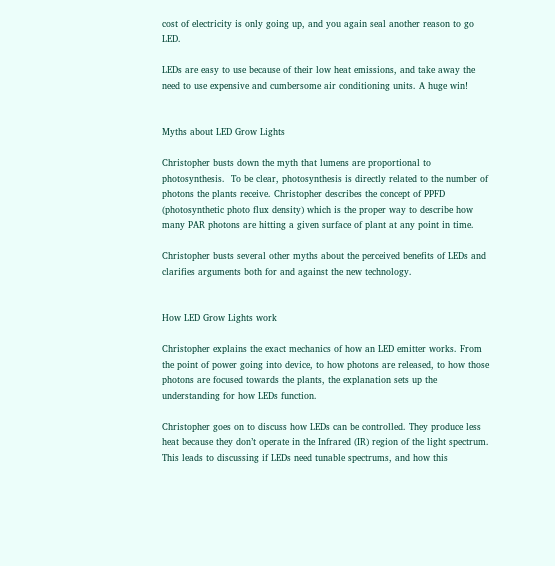cost of electricity is only going up, and you again seal another reason to go LED.

LEDs are easy to use because of their low heat emissions, and take away the need to use expensive and cumbersome air conditioning units. A huge win!


Myths about LED Grow Lights

Christopher busts down the myth that lumens are proportional to photosynthesis.  To be clear, photosynthesis is directly related to the number of photons the plants receive. Christopher describes the concept of PPFD (photosynthetic photo flux density) which is the proper way to describe how many PAR photons are hitting a given surface of plant at any point in time.

Christopher busts several other myths about the perceived benefits of LEDs and clarifies arguments both for and against the new technology.


How LED Grow Lights work

Christopher explains the exact mechanics of how an LED emitter works. From the point of power going into device, to how photons are released, to how those photons are focused towards the plants, the explanation sets up the understanding for how LEDs function.

Christopher goes on to discuss how LEDs can be controlled. They produce less heat because they don’t operate in the Infrared (IR) region of the light spectrum. This leads to discussing if LEDs need tunable spectrums, and how this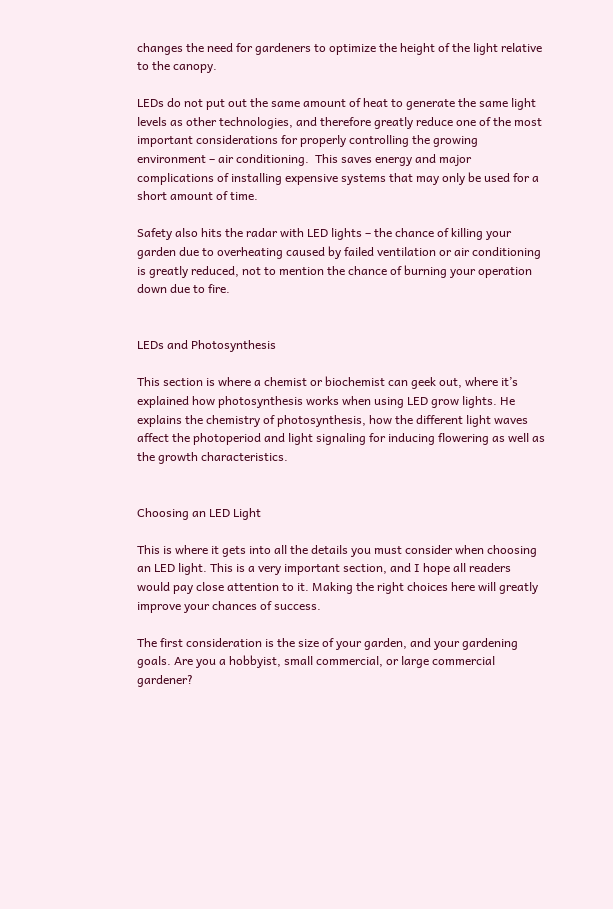changes the need for gardeners to optimize the height of the light relative to the canopy.

LEDs do not put out the same amount of heat to generate the same light levels as other technologies, and therefore greatly reduce one of the most important considerations for properly controlling the growing environment – air conditioning.  This saves energy and major complications of installing expensive systems that may only be used for a short amount of time.

Safety also hits the radar with LED lights – the chance of killing your garden due to overheating caused by failed ventilation or air conditioning is greatly reduced, not to mention the chance of burning your operation down due to fire.


LEDs and Photosynthesis

This section is where a chemist or biochemist can geek out, where it’s explained how photosynthesis works when using LED grow lights. He explains the chemistry of photosynthesis, how the different light waves affect the photoperiod and light signaling for inducing flowering as well as the growth characteristics.


Choosing an LED Light

This is where it gets into all the details you must consider when choosing an LED light. This is a very important section, and I hope all readers would pay close attention to it. Making the right choices here will greatly improve your chances of success.

The first consideration is the size of your garden, and your gardening goals. Are you a hobbyist, small commercial, or large commercial gardener?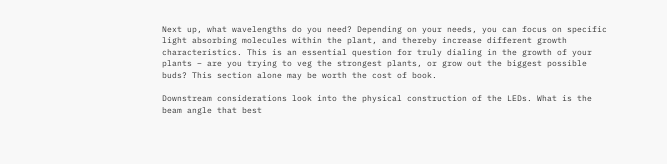Next up, what wavelengths do you need? Depending on your needs, you can focus on specific light absorbing molecules within the plant, and thereby increase different growth characteristics. This is an essential question for truly dialing in the growth of your plants – are you trying to veg the strongest plants, or grow out the biggest possible buds? This section alone may be worth the cost of book.

Downstream considerations look into the physical construction of the LEDs. What is the beam angle that best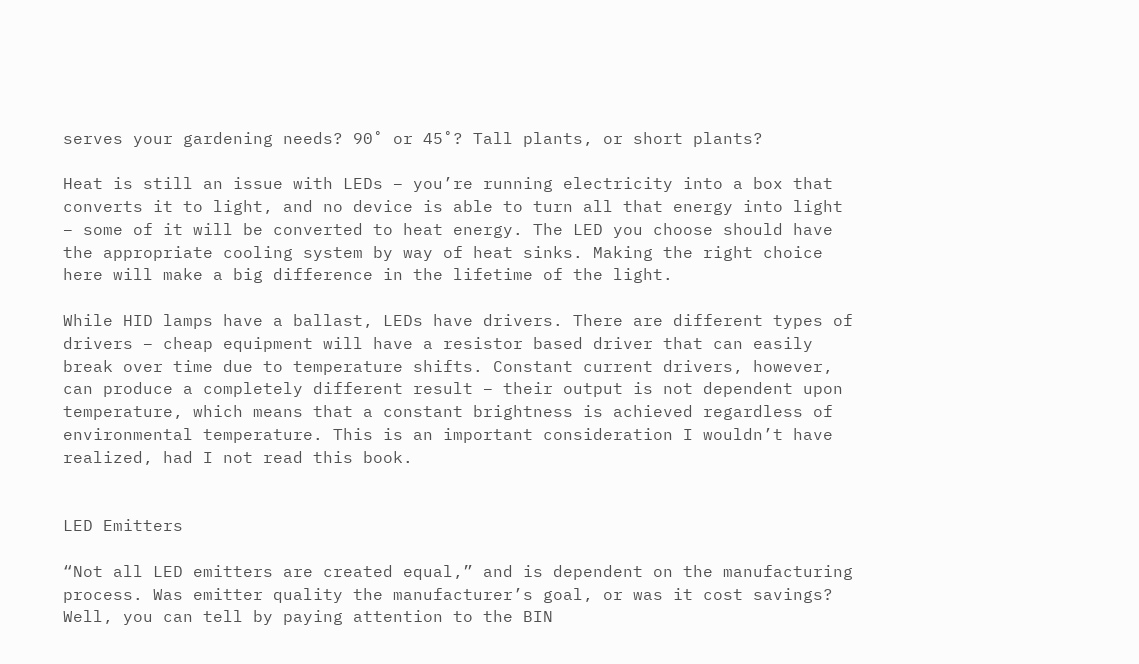serves your gardening needs? 90˚ or 45˚? Tall plants, or short plants?

Heat is still an issue with LEDs – you’re running electricity into a box that converts it to light, and no device is able to turn all that energy into light – some of it will be converted to heat energy. The LED you choose should have the appropriate cooling system by way of heat sinks. Making the right choice here will make a big difference in the lifetime of the light.

While HID lamps have a ballast, LEDs have drivers. There are different types of drivers – cheap equipment will have a resistor based driver that can easily break over time due to temperature shifts. Constant current drivers, however, can produce a completely different result – their output is not dependent upon temperature, which means that a constant brightness is achieved regardless of environmental temperature. This is an important consideration I wouldn’t have realized, had I not read this book.


LED Emitters

“Not all LED emitters are created equal,” and is dependent on the manufacturing process. Was emitter quality the manufacturer’s goal, or was it cost savings? Well, you can tell by paying attention to the BIN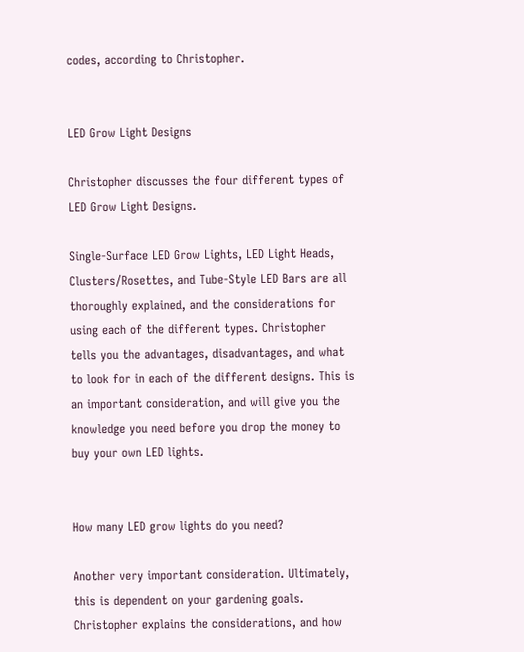codes, according to Christopher.


LED Grow Light Designs

Christopher discusses the four different types of LED Grow Light Designs.

Single-Surface LED Grow Lights, LED Light Heads, Clusters/Rosettes, and Tube-Style LED Bars are all thoroughly explained, and the considerations for using each of the different types. Christopher tells you the advantages, disadvantages, and what to look for in each of the different designs. This is an important consideration, and will give you the knowledge you need before you drop the money to buy your own LED lights.


How many LED grow lights do you need?

Another very important consideration. Ultimately, this is dependent on your gardening goals. Christopher explains the considerations, and how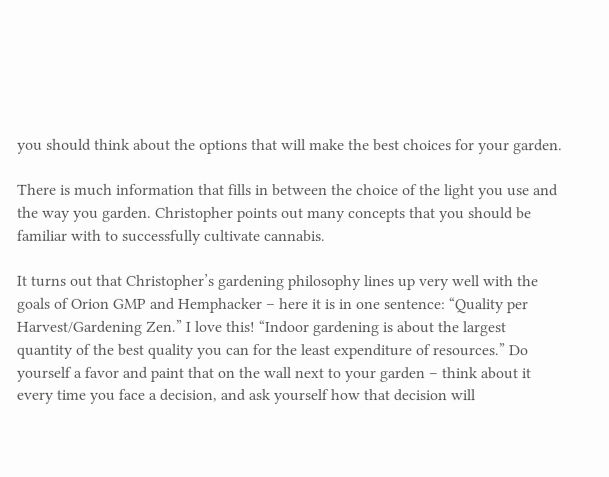you should think about the options that will make the best choices for your garden.

There is much information that fills in between the choice of the light you use and the way you garden. Christopher points out many concepts that you should be familiar with to successfully cultivate cannabis.

It turns out that Christopher’s gardening philosophy lines up very well with the goals of Orion GMP and Hemphacker – here it is in one sentence: “Quality per Harvest/Gardening Zen.” I love this! “Indoor gardening is about the largest quantity of the best quality you can for the least expenditure of resources.” Do yourself a favor and paint that on the wall next to your garden – think about it every time you face a decision, and ask yourself how that decision will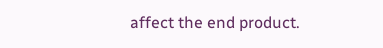affect the end product.